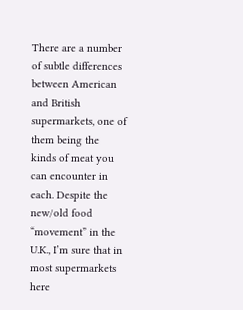There are a number of subtle differences between American and British supermarkets, one of them being the kinds of meat you can encounter in each. Despite the new/old food “movement” in the U.K., I’m sure that in most supermarkets here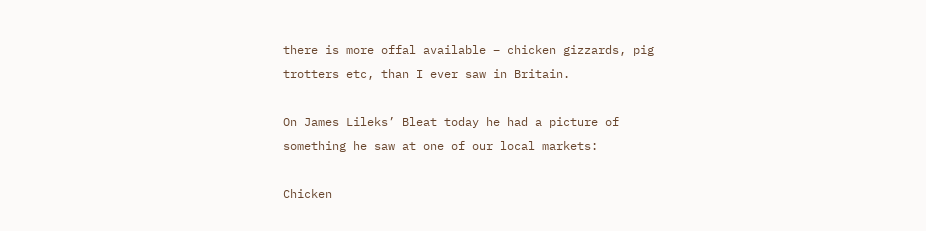there is more offal available – chicken gizzards, pig trotters etc, than I ever saw in Britain.

On James Lileks’ Bleat today he had a picture of something he saw at one of our local markets:

Chicken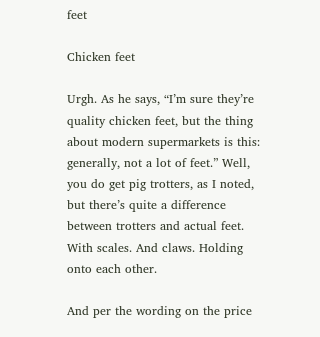feet

Chicken feet

Urgh. As he says, “I’m sure they’re quality chicken feet, but the thing about modern supermarkets is this: generally, not a lot of feet.” Well, you do get pig trotters, as I noted, but there’s quite a difference between trotters and actual feet. With scales. And claws. Holding onto each other.

And per the wording on the price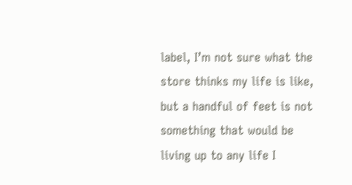label, I’m not sure what the store thinks my life is like, but a handful of feet is not something that would be living up to any life I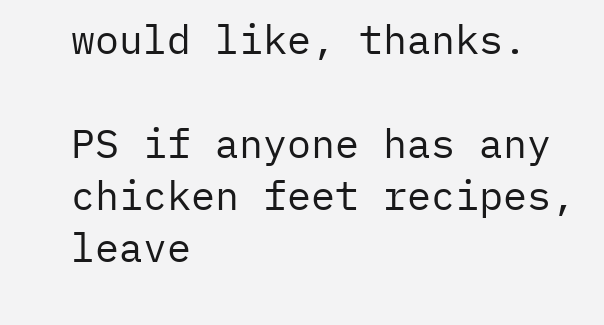would like, thanks.

PS if anyone has any chicken feet recipes, leave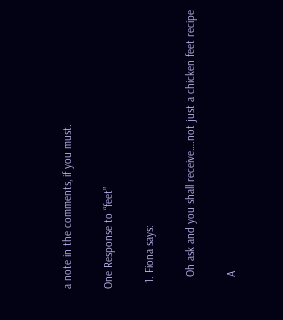a note in the comments, if you must.

One Response to “feet”

  1. Fiona says:

    Oh ask and you shall receive….not just a chicken feet recipe

    A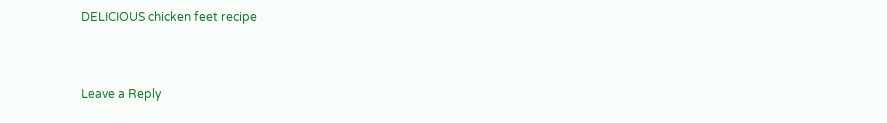DELICIOUS chicken feet recipe


Leave a Reply